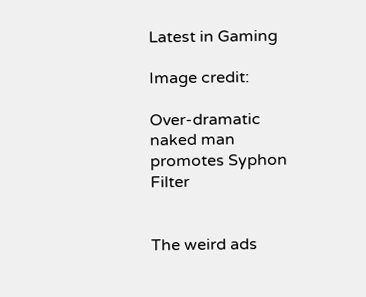Latest in Gaming

Image credit:

Over-dramatic naked man promotes Syphon Filter


The weird ads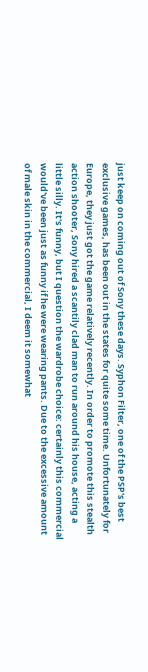just keep on coming out of Sony these days. Syphon Filter, one of the PSP's best exclusive games, has been out in the states for quite some time. Unfortunately for Europe, they just got the game relatively recently. In order to promote this stealth action shooter, Sony hired a scantily clad man to run around his house, acting a little silly. It's funny, but I question the wardrobe choice: certainly this commercial would've been just as funny if he were wearing pants. Due to the excessive amount of male skin in the commercial, I deem it somewhat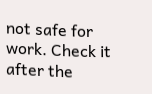not safe for work. Check it after the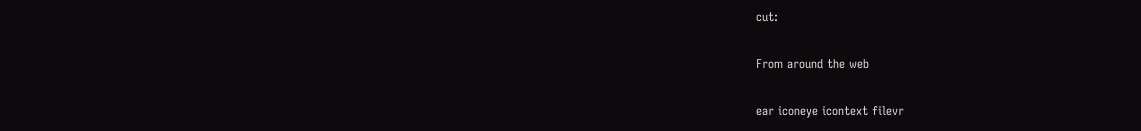cut:

From around the web

ear iconeye icontext filevr